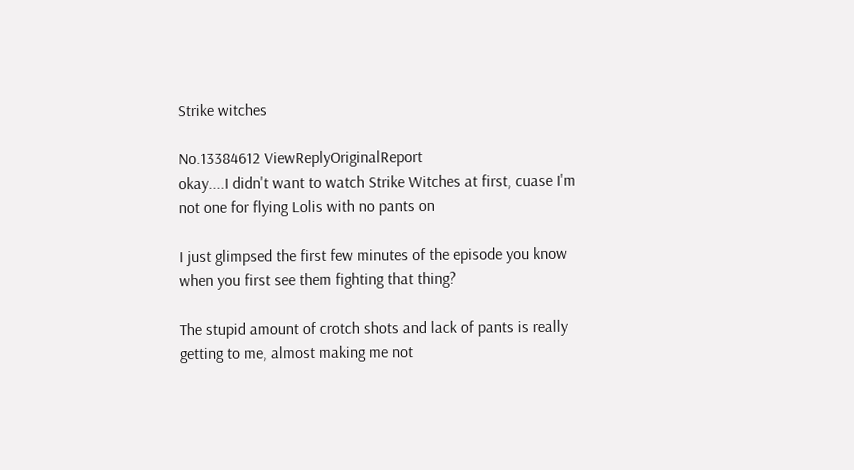Strike witches

No.13384612 ViewReplyOriginalReport
okay....I didn't want to watch Strike Witches at first, cuase I'm not one for flying Lolis with no pants on

I just glimpsed the first few minutes of the episode you know when you first see them fighting that thing?

The stupid amount of crotch shots and lack of pants is really getting to me, almost making me not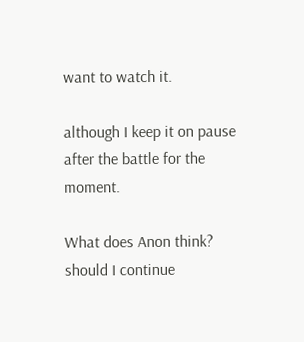want to watch it.

although I keep it on pause after the battle for the moment.

What does Anon think? should I continue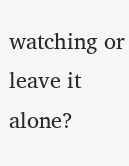watching or leave it alone?